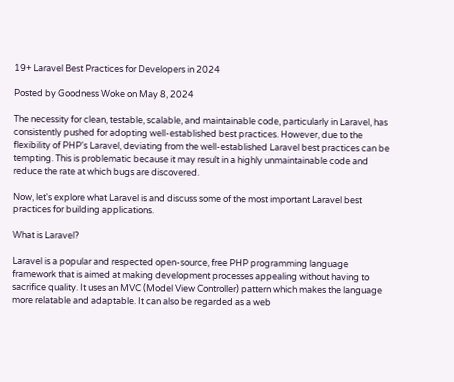19+ Laravel Best Practices for Developers in 2024

Posted by Goodness Woke on May 8, 2024

The necessity for clean, testable, scalable, and maintainable code, particularly in Laravel, has consistently pushed for adopting well-established best practices. However, due to the flexibility of PHP's Laravel, deviating from the well-established Laravel best practices can be tempting. This is problematic because it may result in a highly unmaintainable code and reduce the rate at which bugs are discovered.

Now, let's explore what Laravel is and discuss some of the most important Laravel best practices for building applications.

What is Laravel?

Laravel is a popular and respected open-source, free PHP programming language framework that is aimed at making development processes appealing without having to sacrifice quality. It uses an MVC (Model View Controller) pattern which makes the language more relatable and adaptable. It can also be regarded as a web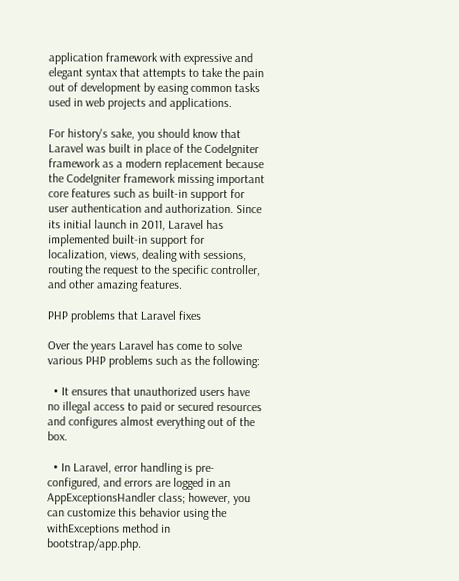application framework with expressive and elegant syntax that attempts to take the pain out of development by easing common tasks used in web projects and applications.

For history's sake, you should know that Laravel was built in place of the CodeIgniter framework as a modern replacement because the CodeIgniter framework missing important core features such as built-in support for user authentication and authorization. Since its initial launch in 2011, Laravel has implemented built-in support for localization, views, dealing with sessions, routing the request to the specific controller, and other amazing features.

PHP problems that Laravel fixes

Over the years Laravel has come to solve various PHP problems such as the following:

  • It ensures that unauthorized users have no illegal access to paid or secured resources and configures almost everything out of the box.

  • In Laravel, error handling is pre-configured, and errors are logged in an AppExceptionsHandler class; however, you can customize this behavior using the withExceptions method in bootstrap/app.php.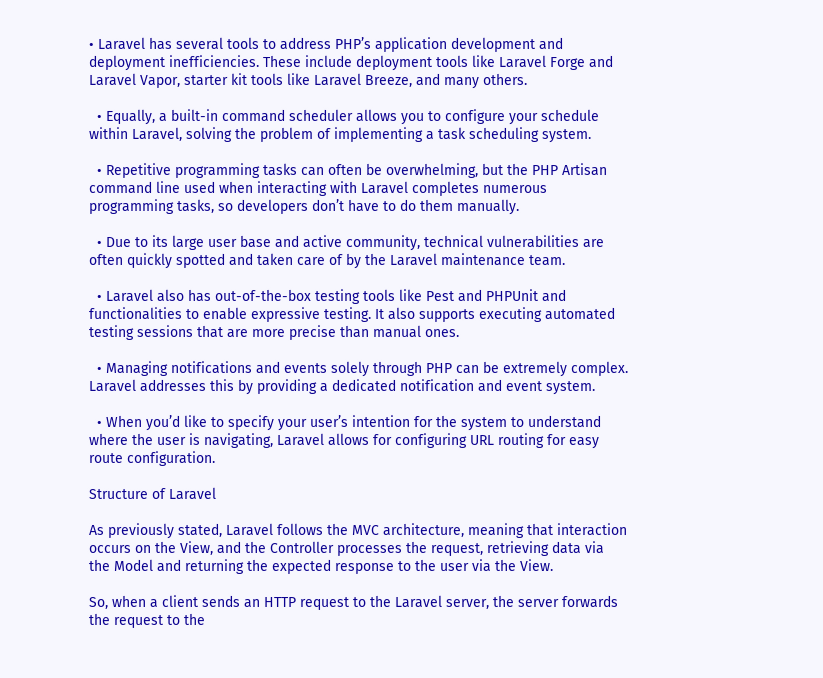• Laravel has several tools to address PHP’s application development and deployment inefficiencies. These include deployment tools like Laravel Forge and Laravel Vapor, starter kit tools like Laravel Breeze, and many others.

  • Equally, a built-in command scheduler allows you to configure your schedule within Laravel, solving the problem of implementing a task scheduling system.

  • Repetitive programming tasks can often be overwhelming, but the PHP Artisan command line used when interacting with Laravel completes numerous programming tasks, so developers don’t have to do them manually.

  • Due to its large user base and active community, technical vulnerabilities are often quickly spotted and taken care of by the Laravel maintenance team.

  • Laravel also has out-of-the-box testing tools like Pest and PHPUnit and functionalities to enable expressive testing. It also supports executing automated testing sessions that are more precise than manual ones.

  • Managing notifications and events solely through PHP can be extremely complex. Laravel addresses this by providing a dedicated notification and event system.

  • When you’d like to specify your user’s intention for the system to understand where the user is navigating, Laravel allows for configuring URL routing for easy route configuration.

Structure of Laravel

As previously stated, Laravel follows the MVC architecture, meaning that interaction occurs on the View, and the Controller processes the request, retrieving data via the Model and returning the expected response to the user via the View.

So, when a client sends an HTTP request to the Laravel server, the server forwards the request to the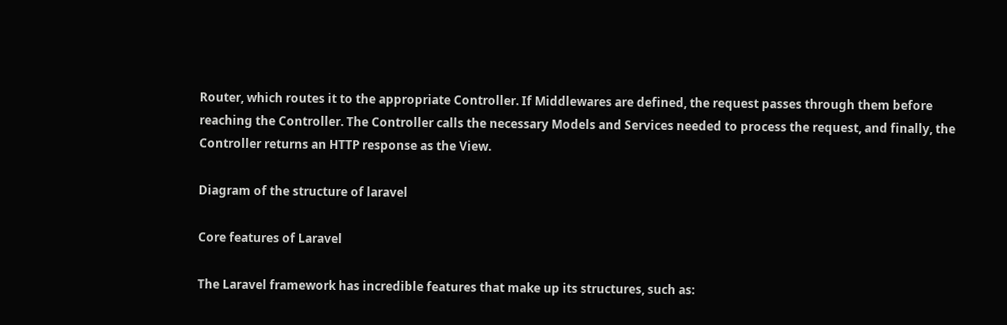Router, which routes it to the appropriate Controller. If Middlewares are defined, the request passes through them before reaching the Controller. The Controller calls the necessary Models and Services needed to process the request, and finally, the Controller returns an HTTP response as the View.

Diagram of the structure of laravel

Core features of Laravel

The Laravel framework has incredible features that make up its structures, such as: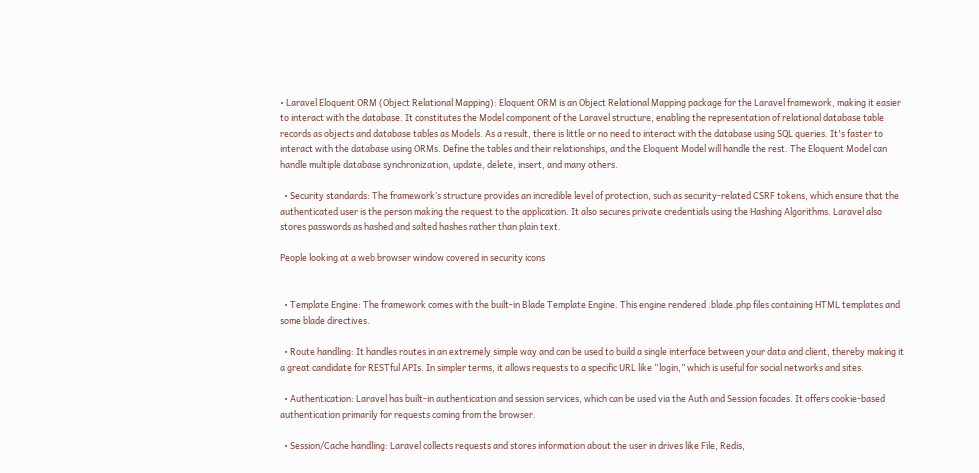• Laravel Eloquent ORM (Object Relational Mapping): Eloquent ORM is an Object Relational Mapping package for the Laravel framework, making it easier to interact with the database. It constitutes the Model component of the Laravel structure, enabling the representation of relational database table records as objects and database tables as Models. As a result, there is little or no need to interact with the database using SQL queries. It's faster to interact with the database using ORMs. Define the tables and their relationships, and the Eloquent Model will handle the rest. The Eloquent Model can handle multiple database synchronization, update, delete, insert, and many others.

  • Security standards: The framework’s structure provides an incredible level of protection, such as security-related CSRF tokens, which ensure that the authenticated user is the person making the request to the application. It also secures private credentials using the Hashing Algorithms. Laravel also stores passwords as hashed and salted hashes rather than plain text.

People looking at a web browser window covered in security icons


  • Template Engine: The framework comes with the built-in Blade Template Engine. This engine rendered .blade.php files containing HTML templates and some blade directives.

  • Route handling: It handles routes in an extremely simple way and can be used to build a single interface between your data and client, thereby making it a great candidate for RESTful APIs. In simpler terms, it allows requests to a specific URL like “login,” which is useful for social networks and sites.

  • Authentication: Laravel has built-in authentication and session services, which can be used via the Auth and Session facades. It offers cookie-based authentication primarily for requests coming from the browser.

  • Session/Cache handling: Laravel collects requests and stores information about the user in drives like File, Redis,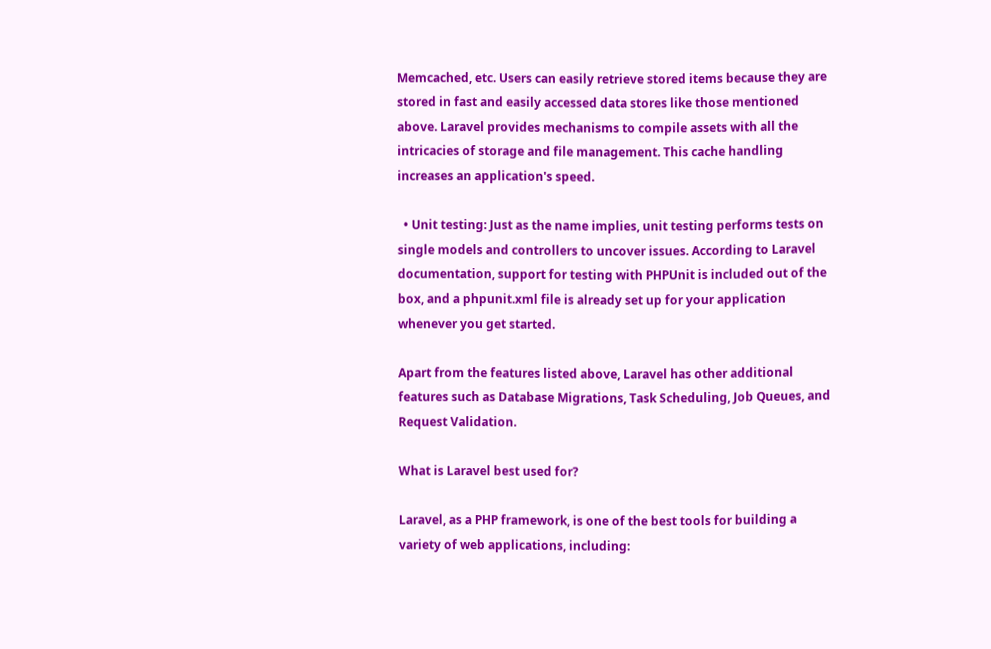Memcached, etc. Users can easily retrieve stored items because they are stored in fast and easily accessed data stores like those mentioned above. Laravel provides mechanisms to compile assets with all the intricacies of storage and file management. This cache handling increases an application's speed.

  • Unit testing: Just as the name implies, unit testing performs tests on single models and controllers to uncover issues. According to Laravel documentation, support for testing with PHPUnit is included out of the box, and a phpunit.xml file is already set up for your application whenever you get started.

Apart from the features listed above, Laravel has other additional features such as Database Migrations, Task Scheduling, Job Queues, and Request Validation.

What is Laravel best used for?

Laravel, as a PHP framework, is one of the best tools for building a variety of web applications, including: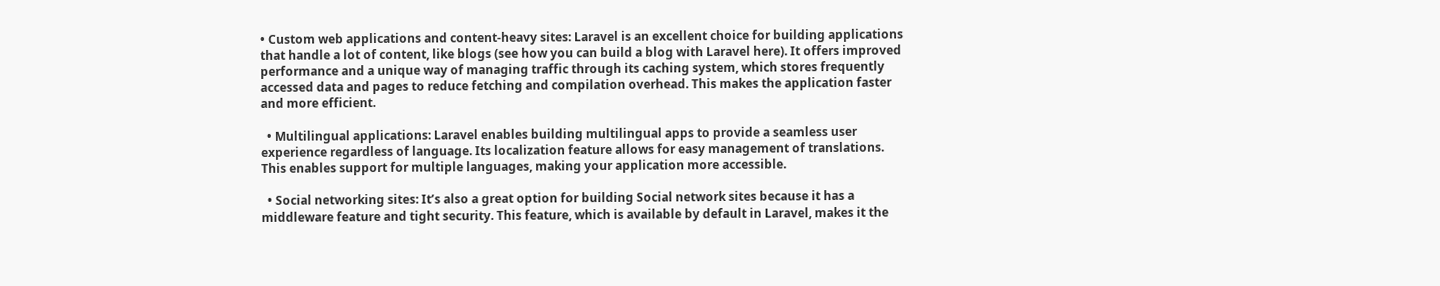• Custom web applications and content-heavy sites: Laravel is an excellent choice for building applications that handle a lot of content, like blogs (see how you can build a blog with Laravel here). It offers improved performance and a unique way of managing traffic through its caching system, which stores frequently accessed data and pages to reduce fetching and compilation overhead. This makes the application faster and more efficient.

  • Multilingual applications: Laravel enables building multilingual apps to provide a seamless user experience regardless of language. Its localization feature allows for easy management of translations. This enables support for multiple languages, making your application more accessible.

  • Social networking sites: It’s also a great option for building Social network sites because it has a middleware feature and tight security. This feature, which is available by default in Laravel, makes it the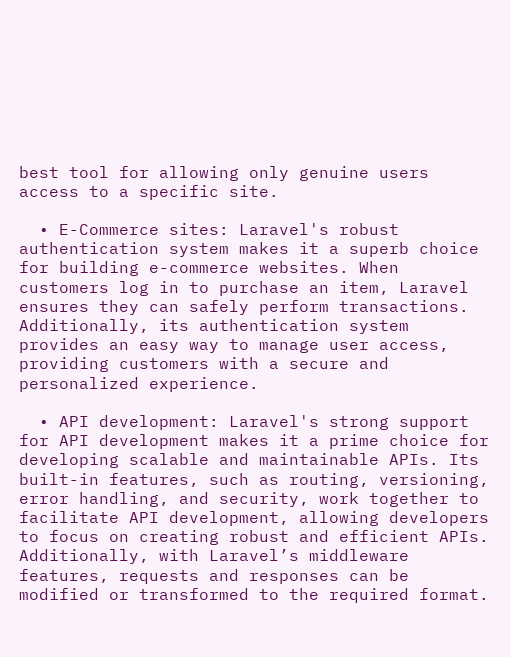best tool for allowing only genuine users access to a specific site.

  • E-Commerce sites: Laravel's robust authentication system makes it a superb choice for building e-commerce websites. When customers log in to purchase an item, Laravel ensures they can safely perform transactions. Additionally, its authentication system provides an easy way to manage user access, providing customers with a secure and personalized experience.

  • API development: Laravel's strong support for API development makes it a prime choice for developing scalable and maintainable APIs. Its built-in features, such as routing, versioning, error handling, and security, work together to facilitate API development, allowing developers to focus on creating robust and efficient APIs. Additionally, with Laravel’s middleware features, requests and responses can be modified or transformed to the required format.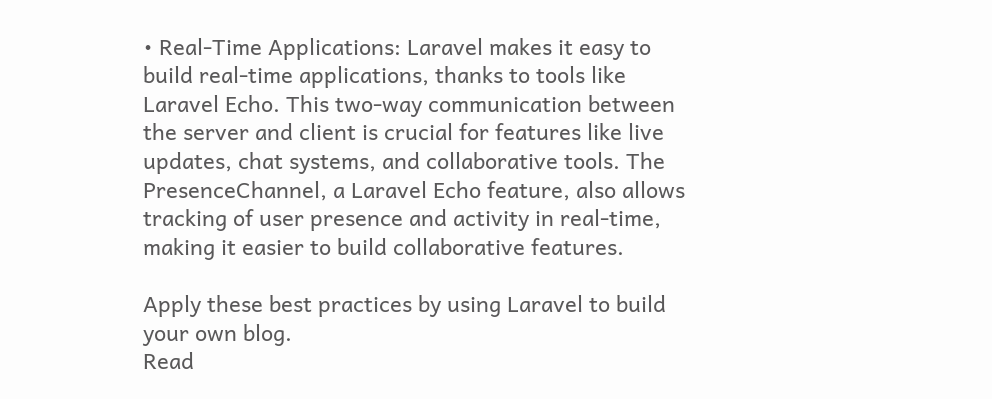• Real-Time Applications: Laravel makes it easy to build real-time applications, thanks to tools like Laravel Echo. This two-way communication between the server and client is crucial for features like live updates, chat systems, and collaborative tools. The PresenceChannel, a Laravel Echo feature, also allows tracking of user presence and activity in real-time, making it easier to build collaborative features.

Apply these best practices by using Laravel to build your own blog.
Read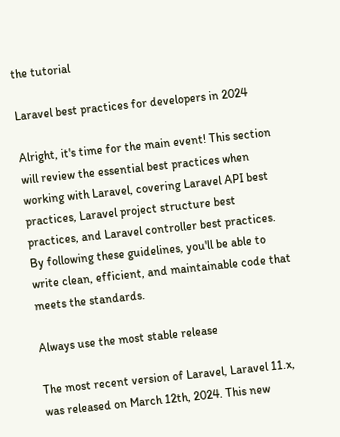the tutorial

Laravel best practices for developers in 2024

Alright, it's time for the main event! This section will review the essential best practices when working with Laravel, covering Laravel API best practices, Laravel project structure best practices, and Laravel controller best practices. By following these guidelines, you'll be able to write clean, efficient, and maintainable code that meets the standards.

Always use the most stable release

The most recent version of Laravel, Laravel 11.x, was released on March 12th, 2024. This new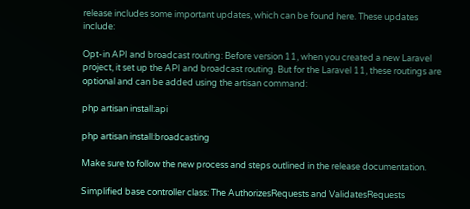release includes some important updates, which can be found here. These updates include:

Opt-in API and broadcast routing: Before version 11, when you created a new Laravel project, it set up the API and broadcast routing. But for the Laravel 11, these routings are optional and can be added using the artisan command:

php artisan install:api

php artisan install:broadcasting

Make sure to follow the new process and steps outlined in the release documentation.

Simplified base controller class: The AuthorizesRequests and ValidatesRequests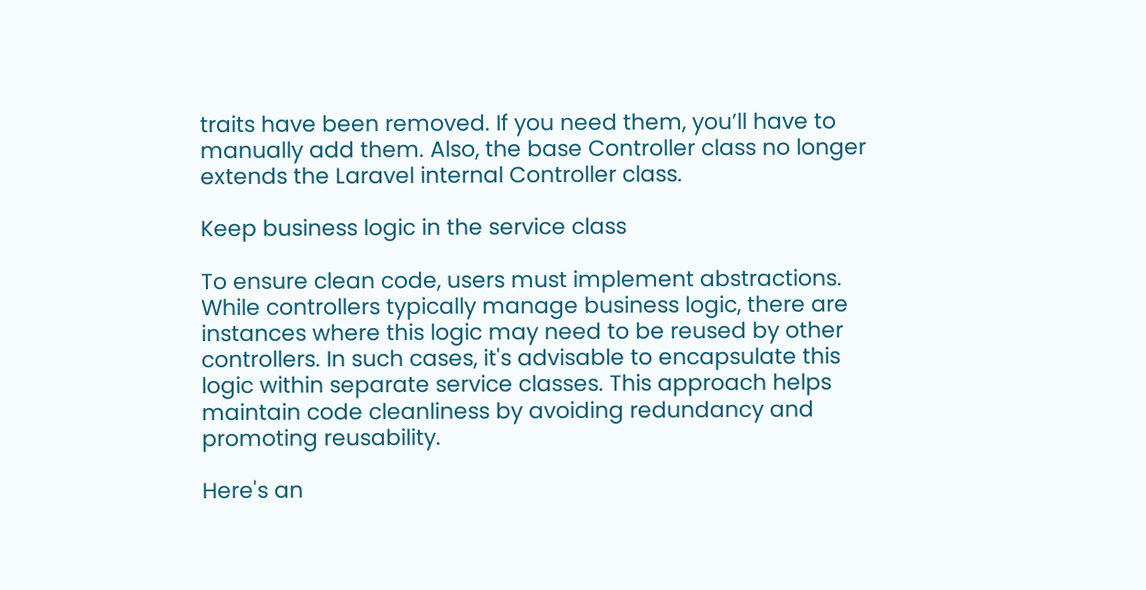traits have been removed. If you need them, you’ll have to manually add them. Also, the base Controller class no longer extends the Laravel internal Controller class.

Keep business logic in the service class

To ensure clean code, users must implement abstractions. While controllers typically manage business logic, there are instances where this logic may need to be reused by other controllers. In such cases, it's advisable to encapsulate this logic within separate service classes. This approach helps maintain code cleanliness by avoiding redundancy and promoting reusability.

Here's an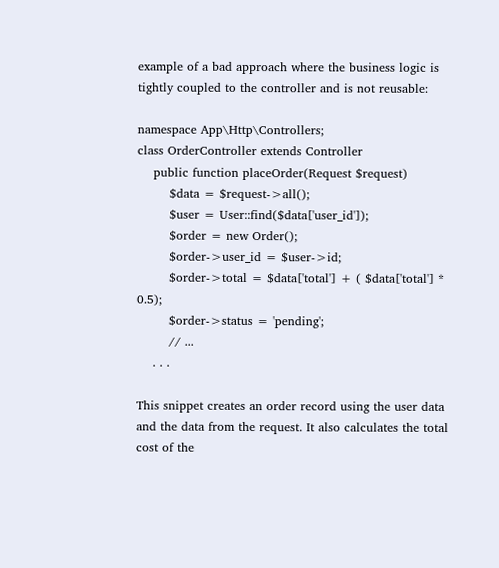example of a bad approach where the business logic is tightly coupled to the controller and is not reusable:

namespace App\Http\Controllers;
class OrderController extends Controller
    public function placeOrder(Request $request)
        $data = $request->all();
        $user = User::find($data['user_id']);
        $order = new Order();
        $order->user_id = $user->id;
        $order->total = $data['total'] + ( $data['total'] * 0.5);
        $order->status = 'pending';
        // ...
    . . .

This snippet creates an order record using the user data and the data from the request. It also calculates the total cost of the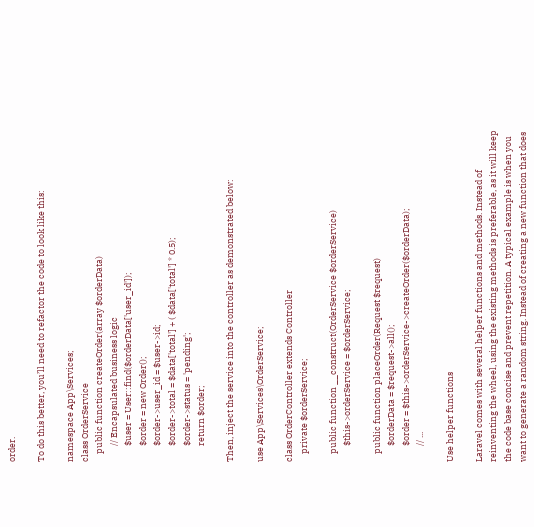order.

To do this better, you’ll need to refactor the code to look like this:

namespace App\Services;
class OrderService
    public function createOrder(array $orderData)
        // Encapsulated business logic
        $user = User::find($orderData['user_id']);
        $order = new Order();
        $order->user_id = $user->id;
        $order->total = $data['total'] + ( $data['total'] * 0.5);
        $order->status = 'pending';
        return $order;

Then, inject the service into the controller as demonstrated below:

use App\Services\OrderService;

class OrderController extends Controller
    private $orderService;

    public function __construct(OrderService $orderService)
        $this->orderService = $orderService;

    public function placeOrder(Request $request)
        $orderData = $request->all();
        $order = $this->orderService->createOrder($orderData);
        // ...

Use helper functions

Laravel comes with several helper functions and methods. Instead of reinventing the wheel, using the existing methods is preferable, as it will keep the code base concise and prevent repetition. A typical example is when you want to generate a random string. Instead of creating a new function that does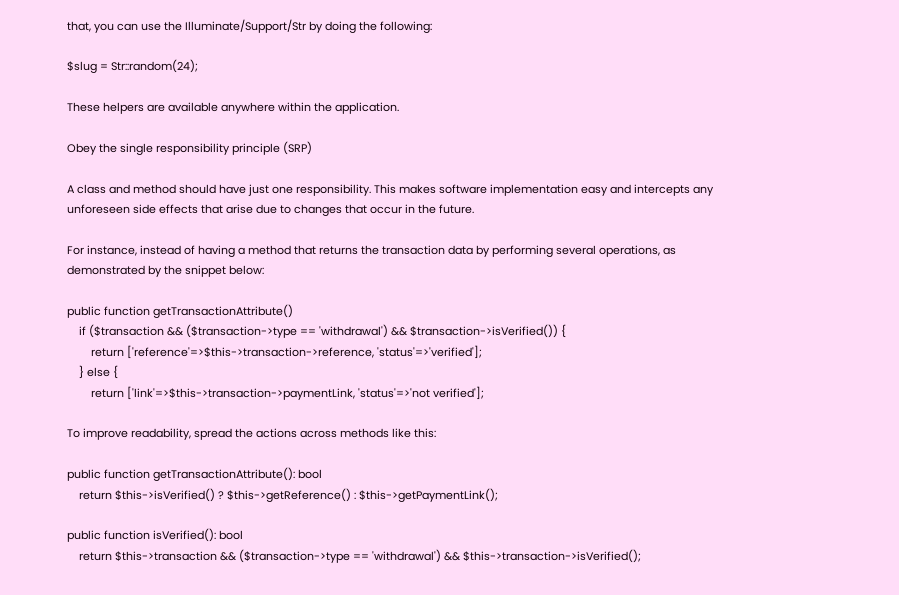that, you can use the Illuminate/Support/Str by doing the following:

$slug = Str::random(24);

These helpers are available anywhere within the application.

Obey the single responsibility principle (SRP)

A class and method should have just one responsibility. This makes software implementation easy and intercepts any unforeseen side effects that arise due to changes that occur in the future.

For instance, instead of having a method that returns the transaction data by performing several operations, as demonstrated by the snippet below:

public function getTransactionAttribute()
    if ($transaction && ($transaction->type == 'withdrawal') && $transaction->isVerified()) {
        return ['reference'=>$this->transaction->reference, 'status'=>'verified'];
    } else {
        return ['link'=>$this->transaction->paymentLink, 'status'=>'not verified'];

To improve readability, spread the actions across methods like this:

public function getTransactionAttribute(): bool
    return $this->isVerified() ? $this->getReference() : $this->getPaymentLink();

public function isVerified(): bool
    return $this->transaction && ($transaction->type == 'withdrawal') && $this->transaction->isVerified();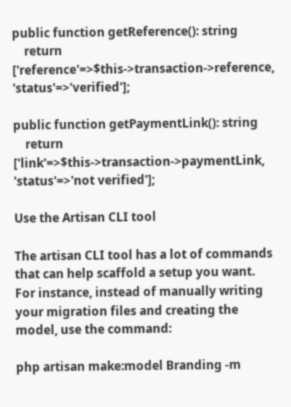public function getReference(): string
    return ['reference'=>$this->transaction->reference, 'status'=>'verified'];

public function getPaymentLink(): string
    return ['link'=>$this->transaction->paymentLink, 'status'=>'not verified'];

Use the Artisan CLI tool

The artisan CLI tool has a lot of commands that can help scaffold a setup you want. For instance, instead of manually writing your migration files and creating the model, use the command:

php artisan make:model Branding -m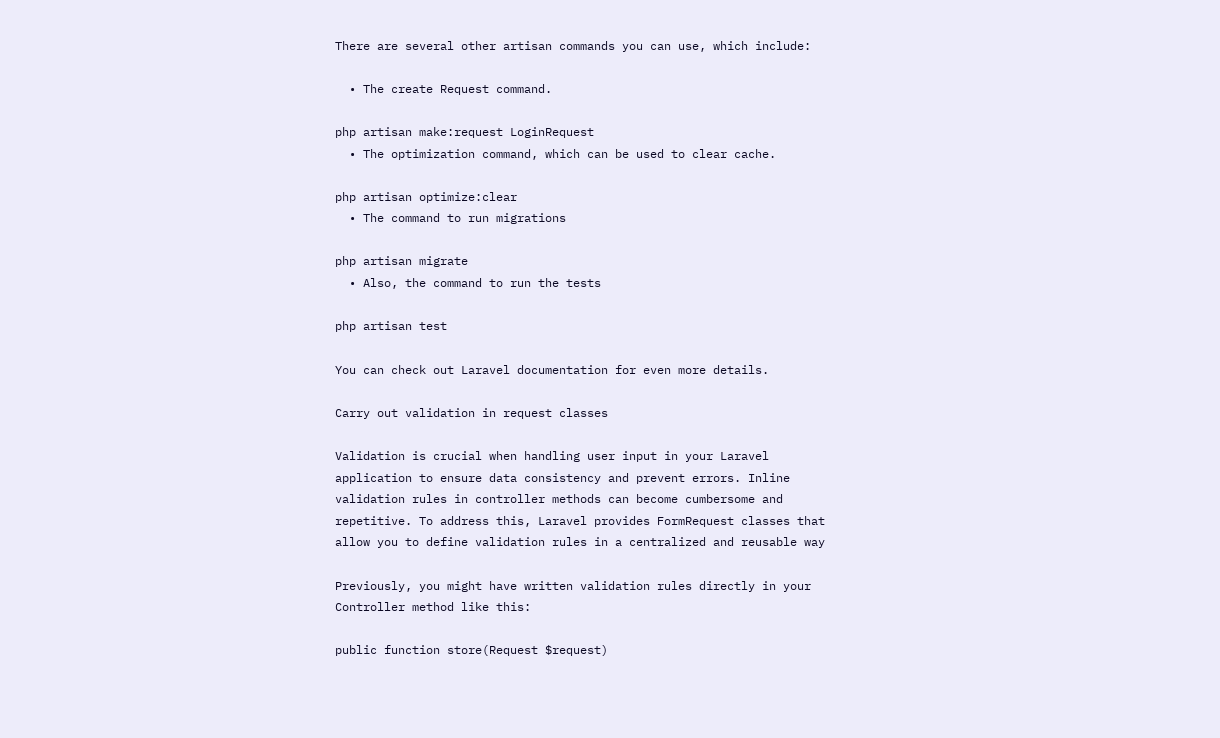There are several other artisan commands you can use, which include:

  • The create Request command.

php artisan make:request LoginRequest
  • The optimization command, which can be used to clear cache.

php artisan optimize:clear
  • The command to run migrations

php artisan migrate
  • Also, the command to run the tests

php artisan test

You can check out Laravel documentation for even more details.

Carry out validation in request classes

Validation is crucial when handling user input in your Laravel application to ensure data consistency and prevent errors. Inline validation rules in controller methods can become cumbersome and repetitive. To address this, Laravel provides FormRequest classes that allow you to define validation rules in a centralized and reusable way

Previously, you might have written validation rules directly in your Controller method like this:

public function store(Request $request)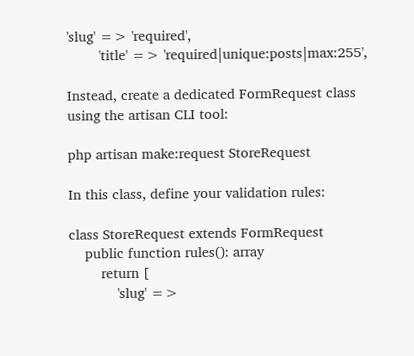'slug' => 'required',
        'title' => 'required|unique:posts|max:255',

Instead, create a dedicated FormRequest class using the artisan CLI tool:

php artisan make:request StoreRequest

In this class, define your validation rules:

class StoreRequest extends FormRequest
    public function rules(): array
        return [
            'slug' =>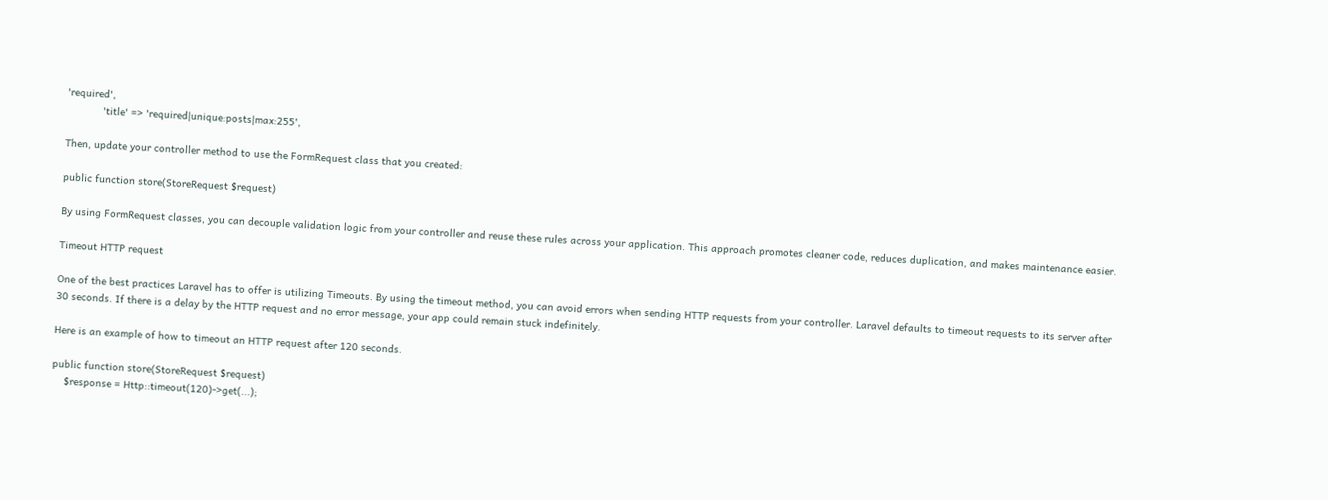'required',
            'title' => 'required|unique:posts|max:255',

Then, update your controller method to use the FormRequest class that you created:

public function store(StoreRequest $request)

By using FormRequest classes, you can decouple validation logic from your controller and reuse these rules across your application. This approach promotes cleaner code, reduces duplication, and makes maintenance easier.

Timeout HTTP request

One of the best practices Laravel has to offer is utilizing Timeouts. By using the timeout method, you can avoid errors when sending HTTP requests from your controller. Laravel defaults to timeout requests to its server after 30 seconds. If there is a delay by the HTTP request and no error message, your app could remain stuck indefinitely.

Here is an example of how to timeout an HTTP request after 120 seconds.

public function store(StoreRequest $request)
    $response = Http::timeout(120)->get(...);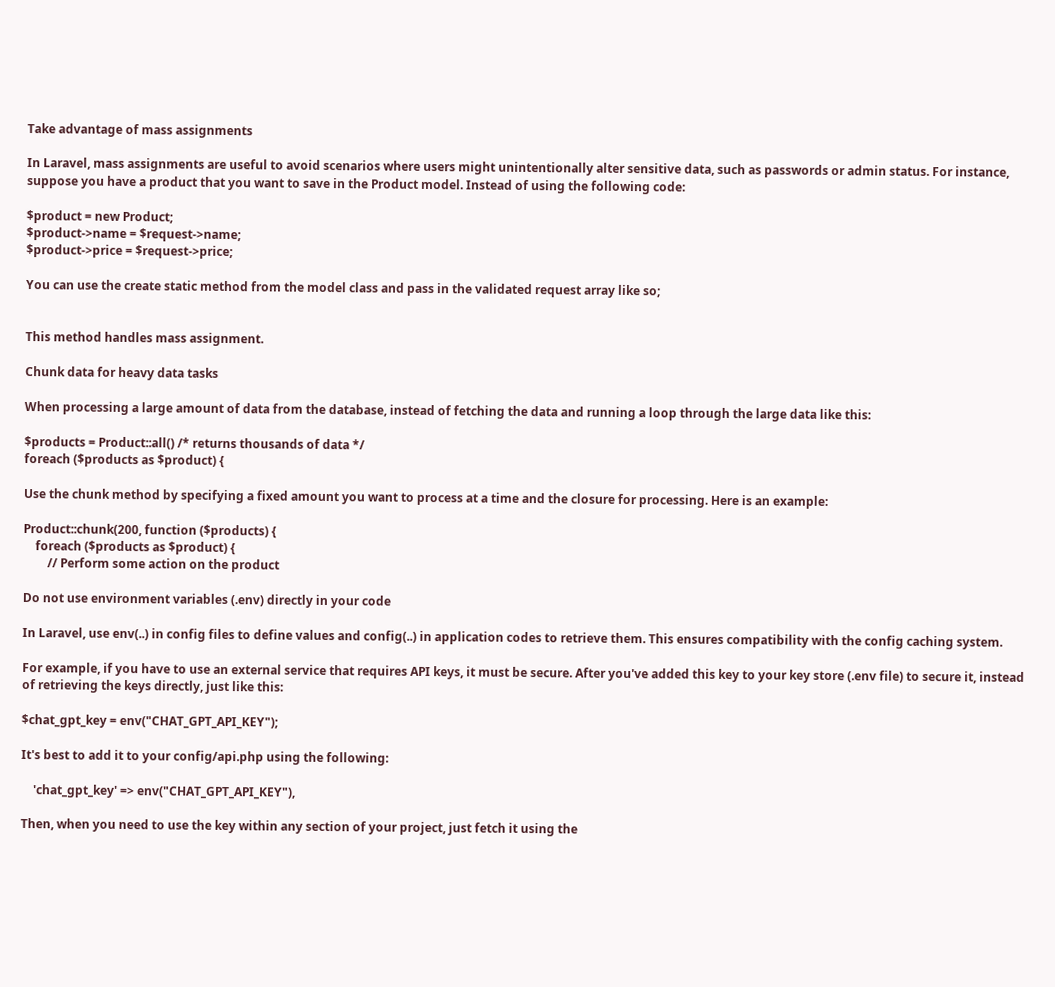Take advantage of mass assignments

In Laravel, mass assignments are useful to avoid scenarios where users might unintentionally alter sensitive data, such as passwords or admin status. For instance, suppose you have a product that you want to save in the Product model. Instead of using the following code:

$product = new Product;
$product->name = $request->name;
$product->price = $request->price;

You can use the create static method from the model class and pass in the validated request array like so;


This method handles mass assignment.

Chunk data for heavy data tasks

When processing a large amount of data from the database, instead of fetching the data and running a loop through the large data like this:

$products = Product::all() /* returns thousands of data */
foreach ($products as $product) {

Use the chunk method by specifying a fixed amount you want to process at a time and the closure for processing. Here is an example:

Product::chunk(200, function ($products) {
    foreach ($products as $product) {
        // Perform some action on the product

Do not use environment variables (.env) directly in your code

In Laravel, use env(..) in config files to define values and config(..) in application codes to retrieve them. This ensures compatibility with the config caching system.

For example, if you have to use an external service that requires API keys, it must be secure. After you've added this key to your key store (.env file) to secure it, instead of retrieving the keys directly, just like this:

$chat_gpt_key = env("CHAT_GPT_API_KEY");

It's best to add it to your config/api.php using the following:

    'chat_gpt_key' => env("CHAT_GPT_API_KEY"),

Then, when you need to use the key within any section of your project, just fetch it using the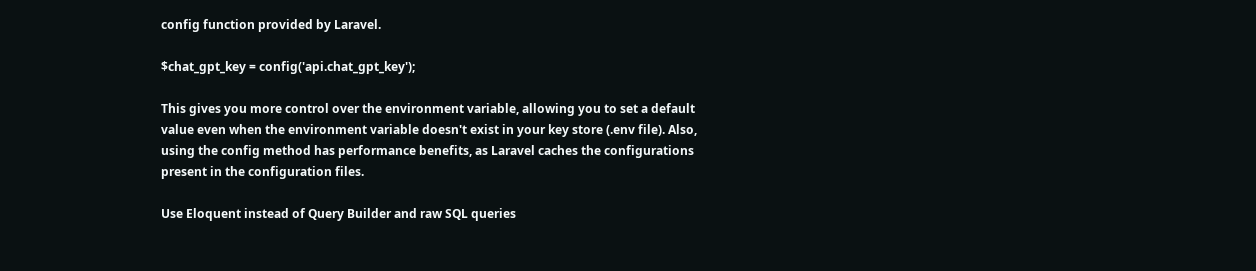config function provided by Laravel.

$chat_gpt_key = config('api.chat_gpt_key');

This gives you more control over the environment variable, allowing you to set a default value even when the environment variable doesn't exist in your key store (.env file). Also, using the config method has performance benefits, as Laravel caches the configurations present in the configuration files.

Use Eloquent instead of Query Builder and raw SQL queries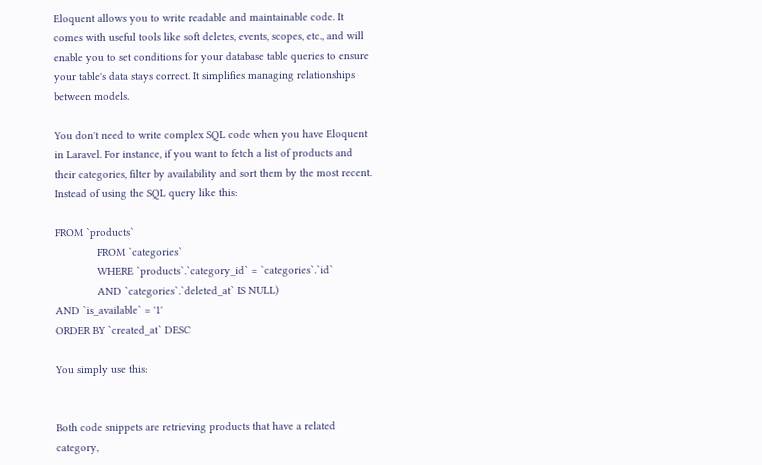Eloquent allows you to write readable and maintainable code. It comes with useful tools like soft deletes, events, scopes, etc., and will enable you to set conditions for your database table queries to ensure your table's data stays correct. It simplifies managing relationships between models.

You don't need to write complex SQL code when you have Eloquent in Laravel. For instance, if you want to fetch a list of products and their categories, filter by availability and sort them by the most recent. Instead of using the SQL query like this:

FROM `products`
              FROM `categories`
              WHERE `products`.`category_id` = `categories`.`id`
              AND `categories`.`deleted_at` IS NULL)
AND `is_available` = '1'
ORDER BY `created_at` DESC

You simply use this:


Both code snippets are retrieving products that have a related category,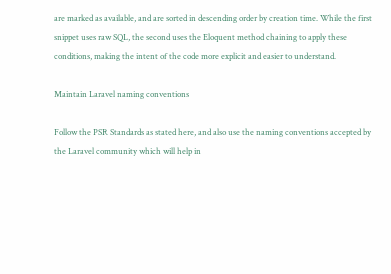are marked as available, and are sorted in descending order by creation time. While the first snippet uses raw SQL, the second uses the Eloquent method chaining to apply these conditions, making the intent of the code more explicit and easier to understand.

Maintain Laravel naming conventions

Follow the PSR Standards as stated here, and also use the naming conventions accepted by the Laravel community which will help in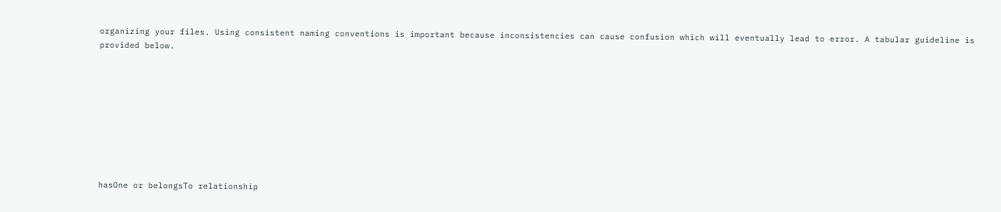organizing your files. Using consistent naming conventions is important because inconsistencies can cause confusion which will eventually lead to error. A tabular guideline is provided below.









hasOne or belongsTo relationship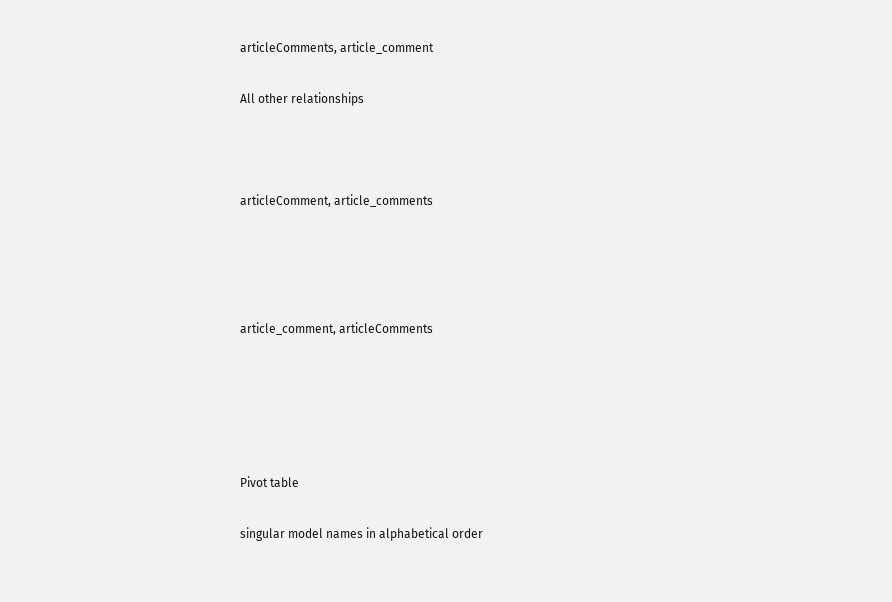articleComments, article_comment

All other relationships



articleComment, article_comments




article_comment, articleComments





Pivot table

singular model names in alphabetical order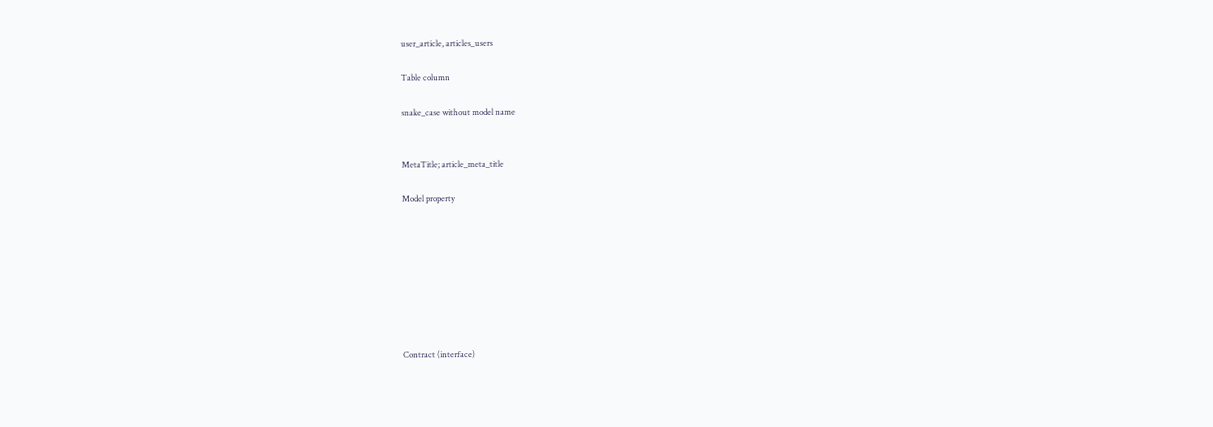user_article, articles_users

Table column

snake_case without model name


MetaTitle; article_meta_title

Model property








Contract (interface)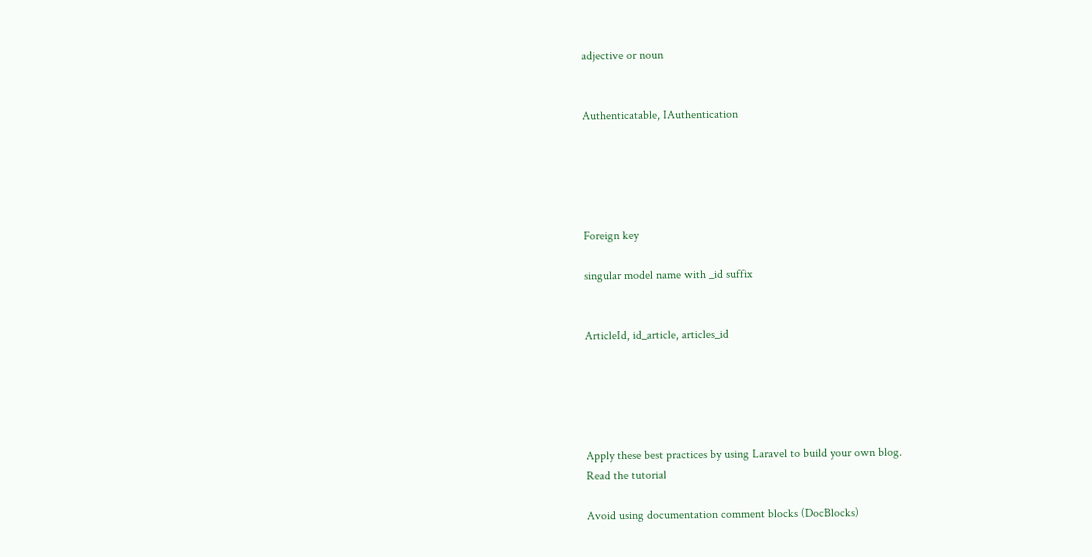adjective or noun


Authenticatable, IAuthentication





Foreign key

singular model name with _id suffix


ArticleId, id_article, articles_id





Apply these best practices by using Laravel to build your own blog.
Read the tutorial

Avoid using documentation comment blocks (DocBlocks)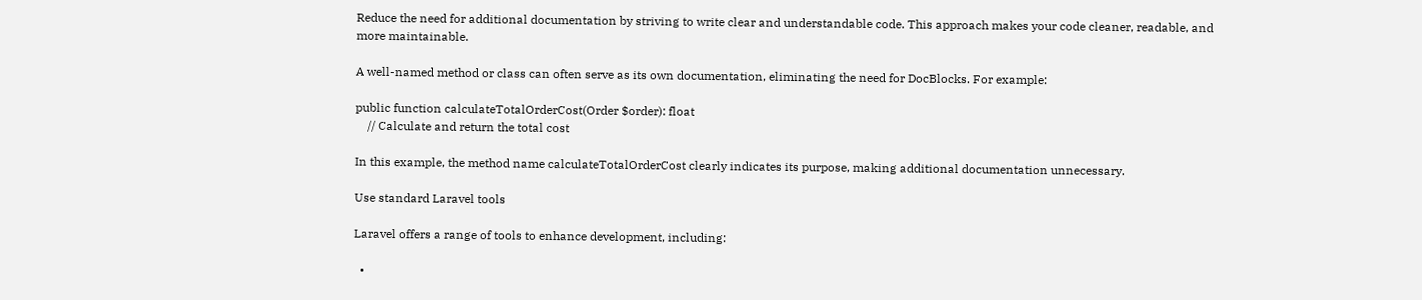Reduce the need for additional documentation by striving to write clear and understandable code. This approach makes your code cleaner, readable, and more maintainable.

A well-named method or class can often serve as its own documentation, eliminating the need for DocBlocks. For example:

public function calculateTotalOrderCost(Order $order): float
    // Calculate and return the total cost

In this example, the method name calculateTotalOrderCost clearly indicates its purpose, making additional documentation unnecessary.

Use standard Laravel tools

Laravel offers a range of tools to enhance development, including:

  •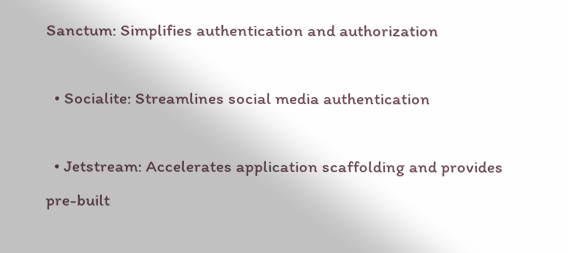Sanctum: Simplifies authentication and authorization

  • Socialite: Streamlines social media authentication

  • Jetstream: Accelerates application scaffolding and provides pre-built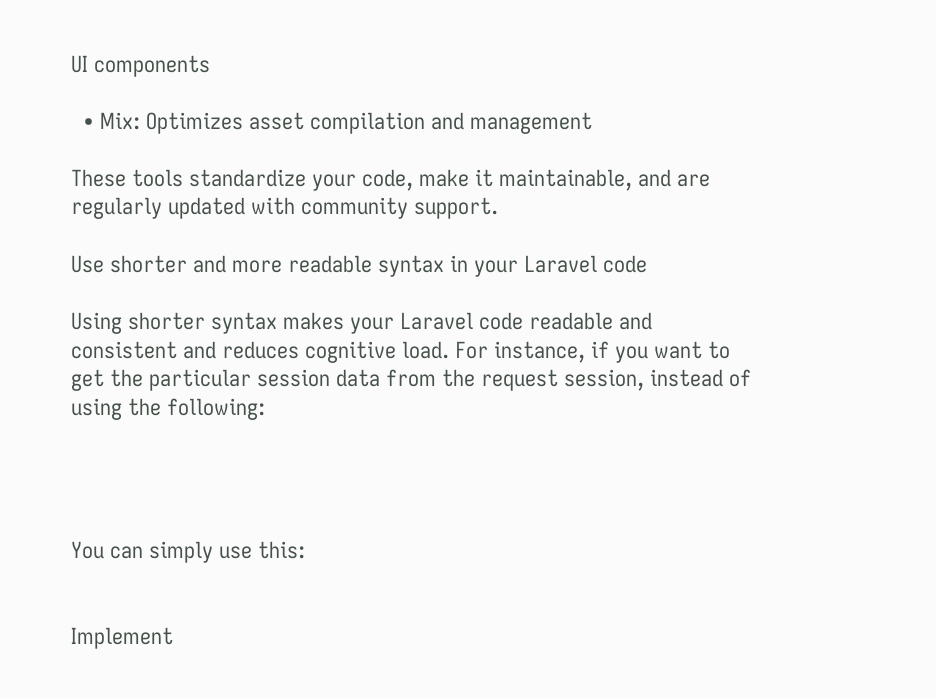UI components

  • Mix: Optimizes asset compilation and management

These tools standardize your code, make it maintainable, and are regularly updated with community support.

Use shorter and more readable syntax in your Laravel code

Using shorter syntax makes your Laravel code readable and consistent and reduces cognitive load. For instance, if you want to get the particular session data from the request session, instead of using the following:




You can simply use this:


Implement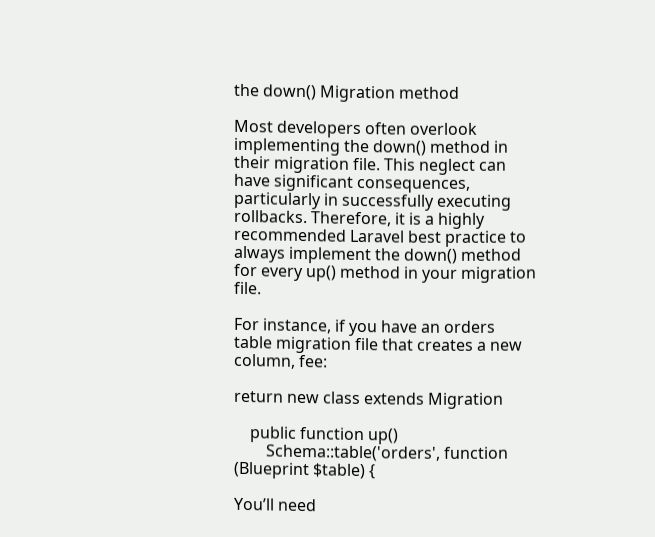the down() Migration method

Most developers often overlook implementing the down() method in their migration file. This neglect can have significant consequences, particularly in successfully executing rollbacks. Therefore, it is a highly recommended Laravel best practice to always implement the down() method for every up() method in your migration file.

For instance, if you have an orders table migration file that creates a new column, fee:

return new class extends Migration

    public function up()
        Schema::table('orders', function (Blueprint $table) {

You’ll need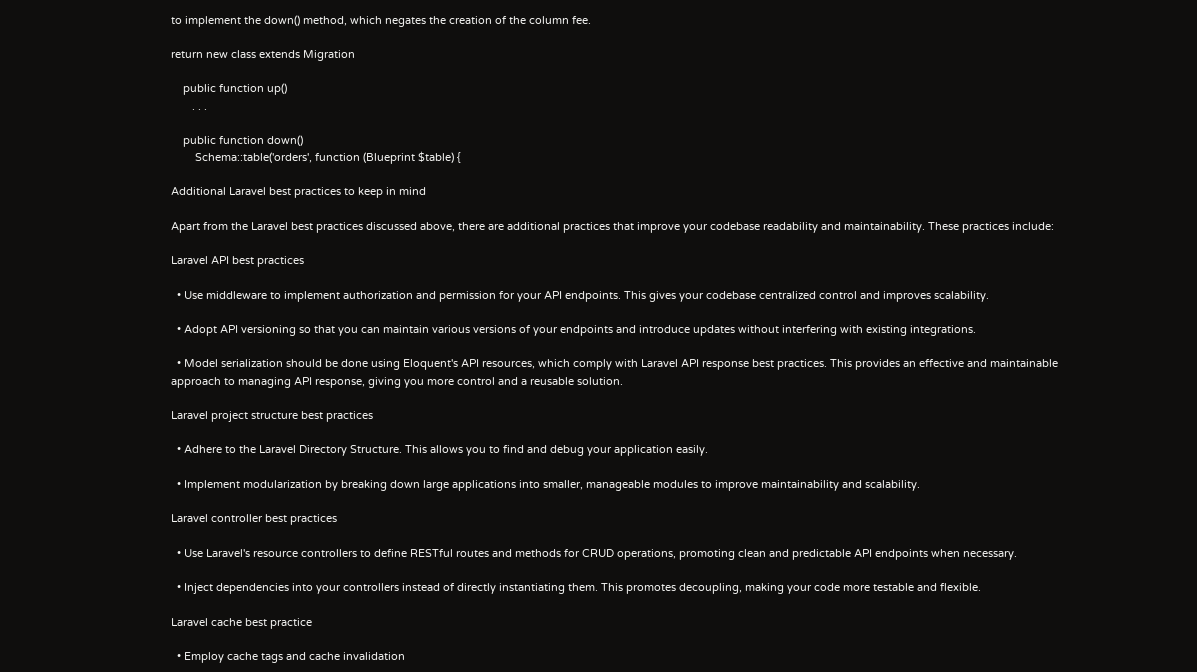to implement the down() method, which negates the creation of the column fee.

return new class extends Migration

    public function up()
       . . .

    public function down()
        Schema::table('orders', function (Blueprint $table) {

Additional Laravel best practices to keep in mind

Apart from the Laravel best practices discussed above, there are additional practices that improve your codebase readability and maintainability. These practices include:

Laravel API best practices

  • Use middleware to implement authorization and permission for your API endpoints. This gives your codebase centralized control and improves scalability.

  • Adopt API versioning so that you can maintain various versions of your endpoints and introduce updates without interfering with existing integrations.

  • Model serialization should be done using Eloquent's API resources, which comply with Laravel API response best practices. This provides an effective and maintainable approach to managing API response, giving you more control and a reusable solution.

Laravel project structure best practices

  • Adhere to the Laravel Directory Structure. This allows you to find and debug your application easily.

  • Implement modularization by breaking down large applications into smaller, manageable modules to improve maintainability and scalability.

Laravel controller best practices

  • Use Laravel's resource controllers to define RESTful routes and methods for CRUD operations, promoting clean and predictable API endpoints when necessary.

  • Inject dependencies into your controllers instead of directly instantiating them. This promotes decoupling, making your code more testable and flexible.

Laravel cache best practice

  • Employ cache tags and cache invalidation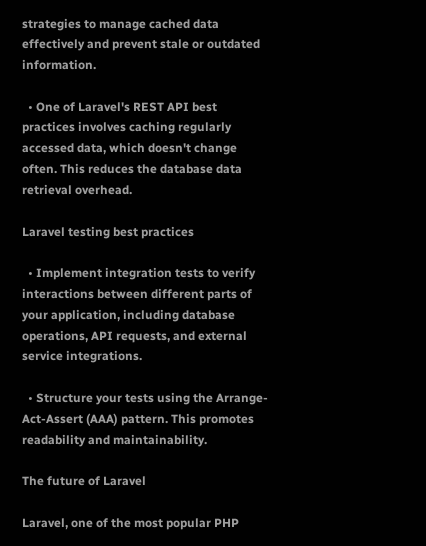strategies to manage cached data effectively and prevent stale or outdated information.

  • One of Laravel's REST API best practices involves caching regularly accessed data, which doesn't change often. This reduces the database data retrieval overhead.

Laravel testing best practices

  • Implement integration tests to verify interactions between different parts of your application, including database operations, API requests, and external service integrations.

  • Structure your tests using the Arrange-Act-Assert (AAA) pattern. This promotes readability and maintainability.

The future of Laravel

Laravel, one of the most popular PHP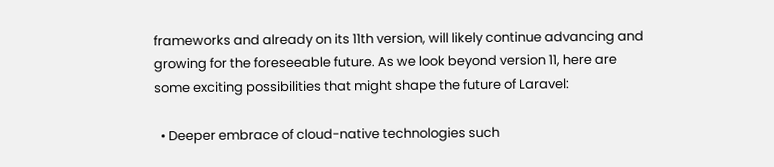frameworks and already on its 11th version, will likely continue advancing and growing for the foreseeable future. As we look beyond version 11, here are some exciting possibilities that might shape the future of Laravel:

  • Deeper embrace of cloud-native technologies such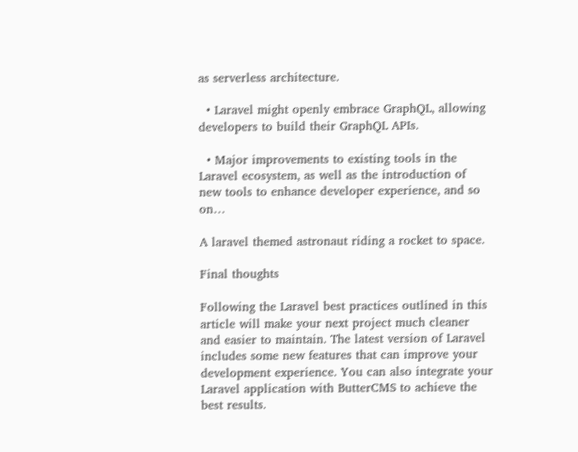as serverless architecture.

  • Laravel might openly embrace GraphQL, allowing developers to build their GraphQL APIs.

  • Major improvements to existing tools in the Laravel ecosystem, as well as the introduction of new tools to enhance developer experience, and so on…

A laravel themed astronaut riding a rocket to space.

Final thoughts

Following the Laravel best practices outlined in this article will make your next project much cleaner and easier to maintain. The latest version of Laravel includes some new features that can improve your development experience. You can also integrate your Laravel application with ButterCMS to achieve the best results.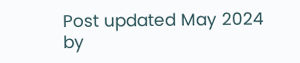Post updated May 2024 by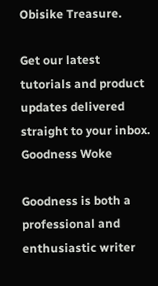Obisike Treasure.

Get our latest tutorials and product updates delivered straight to your inbox.
Goodness Woke

Goodness is both a professional and enthusiastic writer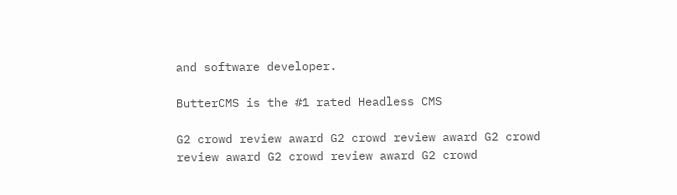and software developer.

ButterCMS is the #1 rated Headless CMS

G2 crowd review award G2 crowd review award G2 crowd review award G2 crowd review award G2 crowd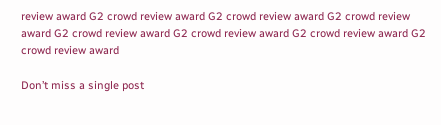review award G2 crowd review award G2 crowd review award G2 crowd review award G2 crowd review award G2 crowd review award G2 crowd review award G2 crowd review award

Don’t miss a single post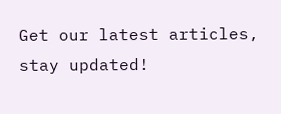Get our latest articles, stay updated!